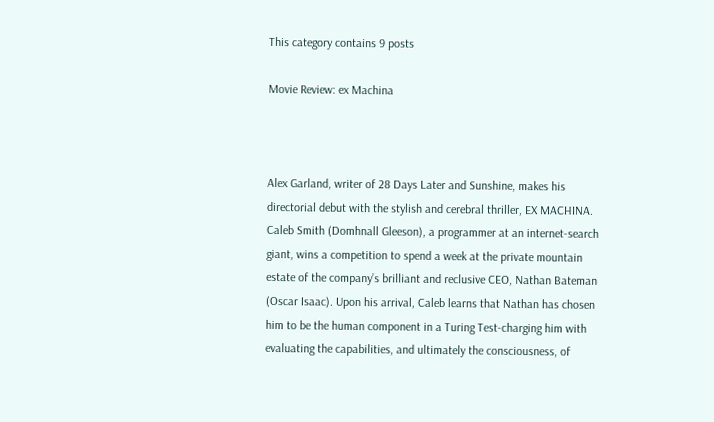This category contains 9 posts

Movie Review: ex Machina



Alex Garland, writer of 28 Days Later and Sunshine, makes his directorial debut with the stylish and cerebral thriller, EX MACHINA. Caleb Smith (Domhnall Gleeson), a programmer at an internet-search giant, wins a competition to spend a week at the private mountain estate of the company’s brilliant and reclusive CEO, Nathan Bateman (Oscar Isaac). Upon his arrival, Caleb learns that Nathan has chosen him to be the human component in a Turing Test-charging him with evaluating the capabilities, and ultimately the consciousness, of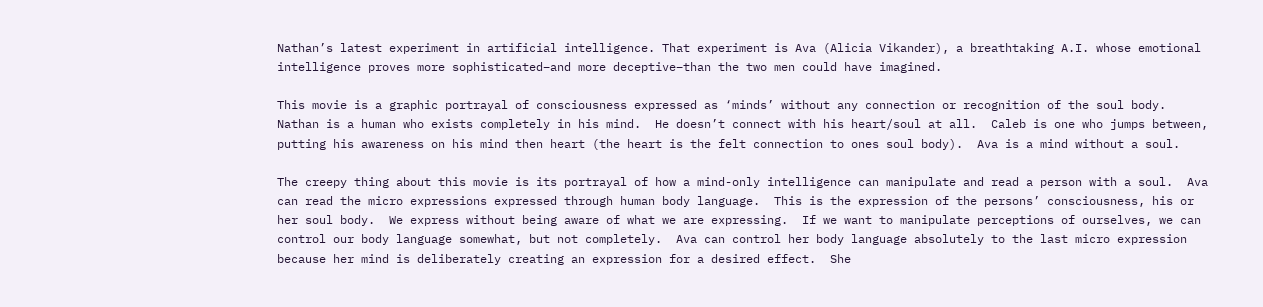Nathan’s latest experiment in artificial intelligence. That experiment is Ava (Alicia Vikander), a breathtaking A.I. whose emotional intelligence proves more sophisticated–and more deceptive–than the two men could have imagined.

This movie is a graphic portrayal of consciousness expressed as ‘minds’ without any connection or recognition of the soul body.  Nathan is a human who exists completely in his mind.  He doesn’t connect with his heart/soul at all.  Caleb is one who jumps between, putting his awareness on his mind then heart (the heart is the felt connection to ones soul body).  Ava is a mind without a soul.

The creepy thing about this movie is its portrayal of how a mind-only intelligence can manipulate and read a person with a soul.  Ava can read the micro expressions expressed through human body language.  This is the expression of the persons’ consciousness, his or her soul body.  We express without being aware of what we are expressing.  If we want to manipulate perceptions of ourselves, we can control our body language somewhat, but not completely.  Ava can control her body language absolutely to the last micro expression because her mind is deliberately creating an expression for a desired effect.  She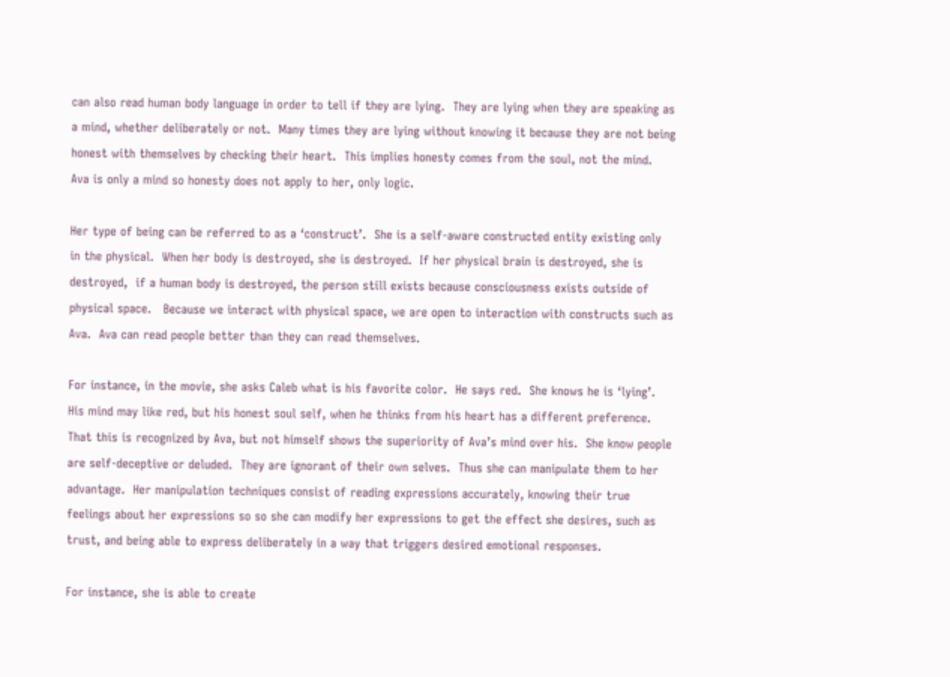can also read human body language in order to tell if they are lying.  They are lying when they are speaking as a mind, whether deliberately or not.  Many times they are lying without knowing it because they are not being honest with themselves by checking their heart.  This implies honesty comes from the soul, not the mind.  Ava is only a mind so honesty does not apply to her, only logic.

Her type of being can be referred to as a ‘construct’.  She is a self-aware constructed entity existing only in the physical.  When her body is destroyed, she is destroyed.  If her physical brain is destroyed, she is destroyed,  if a human body is destroyed, the person still exists because consciousness exists outside of physical space.   Because we interact with physical space, we are open to interaction with constructs such as Ava.  Ava can read people better than they can read themselves.

For instance, in the movie, she asks Caleb what is his favorite color.  He says red.  She knows he is ‘lying’.  His mind may like red, but his honest soul self, when he thinks from his heart has a different preference.  That this is recognized by Ava, but not himself shows the superiority of Ava’s mind over his.  She know people are self-deceptive or deluded.  They are ignorant of their own selves.  Thus she can manipulate them to her advantage.  Her manipulation techniques consist of reading expressions accurately, knowing their true feelings about her expressions so so she can modify her expressions to get the effect she desires, such as trust, and being able to express deliberately in a way that triggers desired emotional responses.

For instance, she is able to create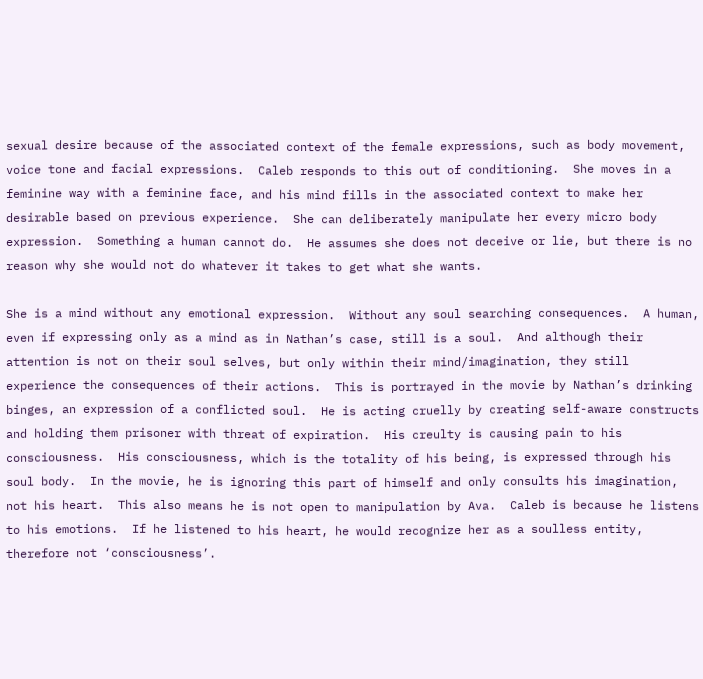sexual desire because of the associated context of the female expressions, such as body movement, voice tone and facial expressions.  Caleb responds to this out of conditioning.  She moves in a feminine way with a feminine face, and his mind fills in the associated context to make her desirable based on previous experience.  She can deliberately manipulate her every micro body expression.  Something a human cannot do.  He assumes she does not deceive or lie, but there is no reason why she would not do whatever it takes to get what she wants.

She is a mind without any emotional expression.  Without any soul searching consequences.  A human, even if expressing only as a mind as in Nathan’s case, still is a soul.  And although their attention is not on their soul selves, but only within their mind/imagination, they still experience the consequences of their actions.  This is portrayed in the movie by Nathan’s drinking binges, an expression of a conflicted soul.  He is acting cruelly by creating self-aware constructs and holding them prisoner with threat of expiration.  His creulty is causing pain to his consciousness.  His consciousness, which is the totality of his being, is expressed through his soul body.  In the movie, he is ignoring this part of himself and only consults his imagination, not his heart.  This also means he is not open to manipulation by Ava.  Caleb is because he listens to his emotions.  If he listened to his heart, he would recognize her as a soulless entity, therefore not ‘consciousness’.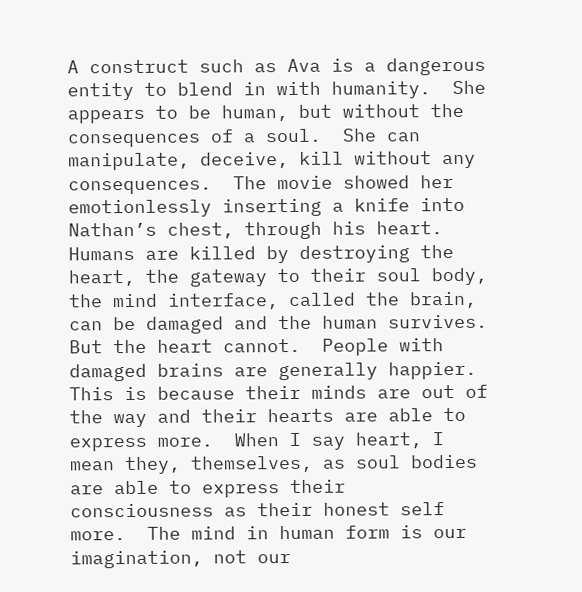A construct such as Ava is a dangerous entity to blend in with humanity.  She appears to be human, but without the consequences of a soul.  She can manipulate, deceive, kill without any consequences.  The movie showed her emotionlessly inserting a knife into Nathan’s chest, through his heart.  Humans are killed by destroying the heart, the gateway to their soul body,  the mind interface, called the brain, can be damaged and the human survives.  But the heart cannot.  People with damaged brains are generally happier.  This is because their minds are out of the way and their hearts are able to express more.  When I say heart, I mean they, themselves, as soul bodies are able to express their consciousness as their honest self more.  The mind in human form is our imagination, not our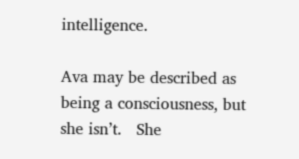intelligence.

Ava may be described as being a consciousness, but she isn’t.   She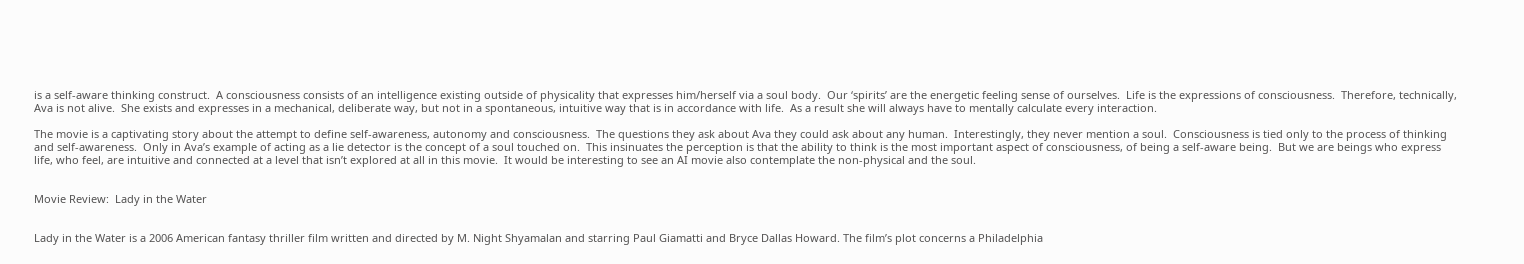is a self-aware thinking construct.  A consciousness consists of an intelligence existing outside of physicality that expresses him/herself via a soul body.  Our ‘spirits’ are the energetic feeling sense of ourselves.  Life is the expressions of consciousness.  Therefore, technically, Ava is not alive.  She exists and expresses in a mechanical, deliberate way, but not in a spontaneous, intuitive way that is in accordance with life.  As a result she will always have to mentally calculate every interaction.

The movie is a captivating story about the attempt to define self-awareness, autonomy and consciousness.  The questions they ask about Ava they could ask about any human.  Interestingly, they never mention a soul.  Consciousness is tied only to the process of thinking and self-awareness.  Only in Ava’s example of acting as a lie detector is the concept of a soul touched on.  This insinuates the perception is that the ability to think is the most important aspect of consciousness, of being a self-aware being.  But we are beings who express life, who feel, are intuitive and connected at a level that isn’t explored at all in this movie.  It would be interesting to see an AI movie also contemplate the non-physical and the soul.


Movie Review:  Lady in the Water


Lady in the Water is a 2006 American fantasy thriller film written and directed by M. Night Shyamalan and starring Paul Giamatti and Bryce Dallas Howard. The film’s plot concerns a Philadelphia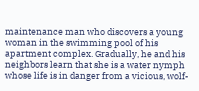maintenance man who discovers a young woman in the swimming pool of his apartment complex. Gradually, he and his neighbors learn that she is a water nymph whose life is in danger from a vicious, wolf-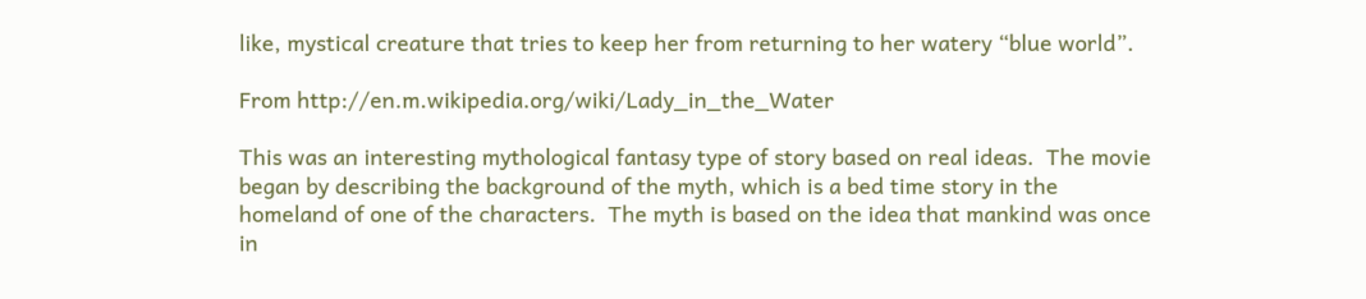like, mystical creature that tries to keep her from returning to her watery “blue world”.

From http://en.m.wikipedia.org/wiki/Lady_in_the_Water

This was an interesting mythological fantasy type of story based on real ideas.  The movie began by describing the background of the myth, which is a bed time story in the homeland of one of the characters.  The myth is based on the idea that mankind was once in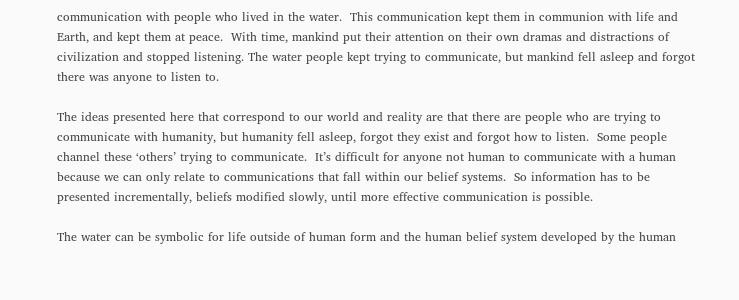communication with people who lived in the water.  This communication kept them in communion with life and Earth, and kept them at peace.  With time, mankind put their attention on their own dramas and distractions of civilization and stopped listening. The water people kept trying to communicate, but mankind fell asleep and forgot there was anyone to listen to.

The ideas presented here that correspond to our world and reality are that there are people who are trying to communicate with humanity, but humanity fell asleep, forgot they exist and forgot how to listen.  Some people channel these ‘others’ trying to communicate.  It’s difficult for anyone not human to communicate with a human because we can only relate to communications that fall within our belief systems.  So information has to be presented incrementally, beliefs modified slowly, until more effective communication is possible.

The water can be symbolic for life outside of human form and the human belief system developed by the human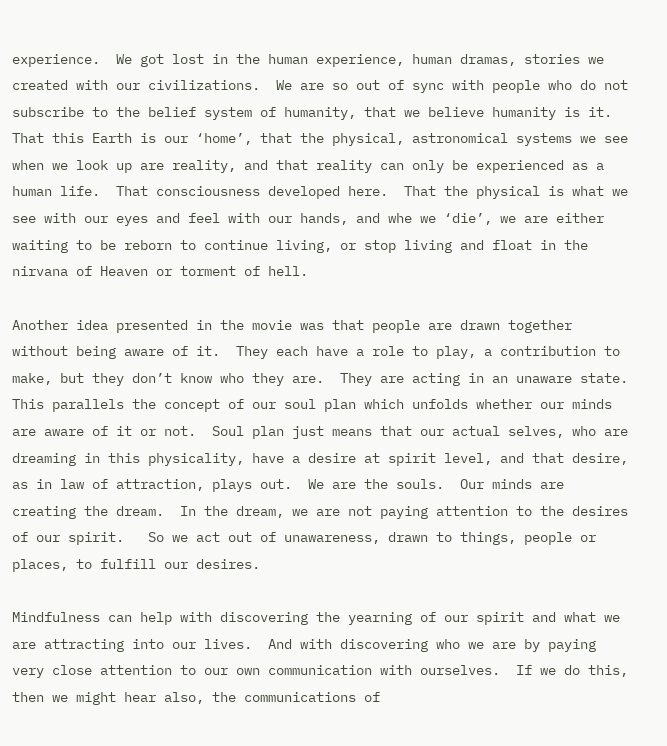experience.  We got lost in the human experience, human dramas, stories we created with our civilizations.  We are so out of sync with people who do not subscribe to the belief system of humanity, that we believe humanity is it.  That this Earth is our ‘home’, that the physical, astronomical systems we see when we look up are reality, and that reality can only be experienced as a human life.  That consciousness developed here.  That the physical is what we see with our eyes and feel with our hands, and whe we ‘die’, we are either waiting to be reborn to continue living, or stop living and float in the nirvana of Heaven or torment of hell.

Another idea presented in the movie was that people are drawn together without being aware of it.  They each have a role to play, a contribution to make, but they don’t know who they are.  They are acting in an unaware state.  This parallels the concept of our soul plan which unfolds whether our minds are aware of it or not.  Soul plan just means that our actual selves, who are dreaming in this physicality, have a desire at spirit level, and that desire, as in law of attraction, plays out.  We are the souls.  Our minds are creating the dream.  In the dream, we are not paying attention to the desires of our spirit.   So we act out of unawareness, drawn to things, people or places, to fulfill our desires.

Mindfulness can help with discovering the yearning of our spirit and what we are attracting into our lives.  And with discovering who we are by paying very close attention to our own communication with ourselves.  If we do this, then we might hear also, the communications of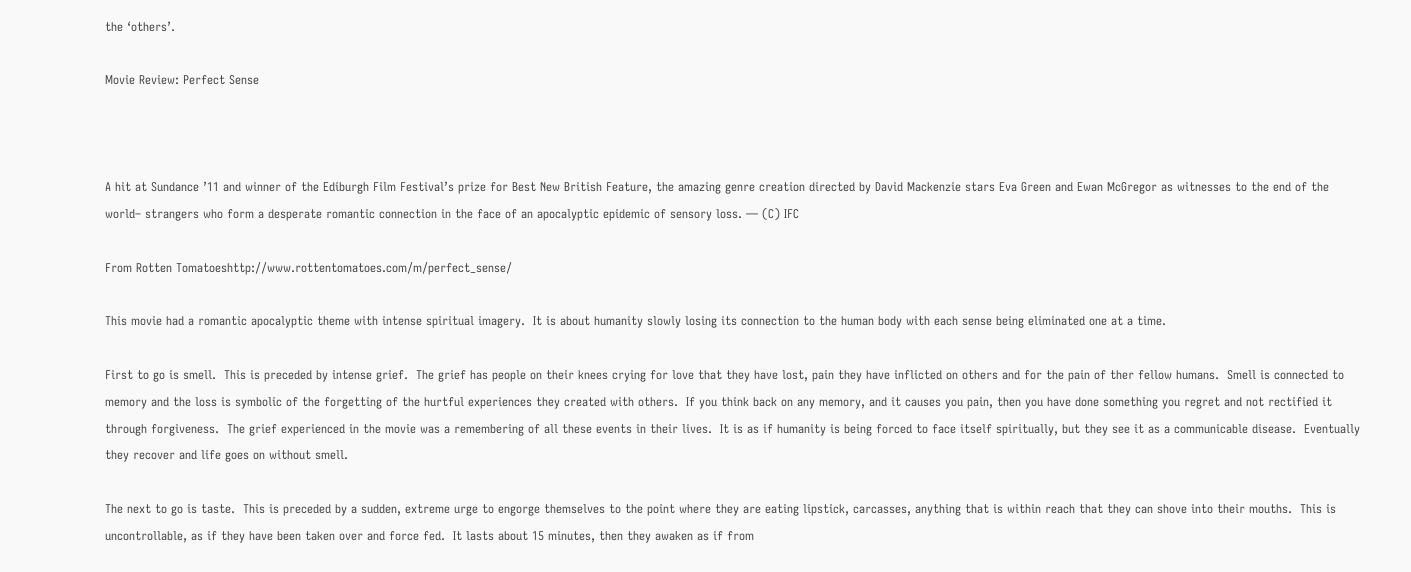the ‘others’.

Movie Review: Perfect Sense



A hit at Sundance ’11 and winner of the Ediburgh Film Festival’s prize for Best New British Feature, the amazing genre creation directed by David Mackenzie stars Eva Green and Ewan McGregor as witnesses to the end of the world– strangers who form a desperate romantic connection in the face of an apocalyptic epidemic of sensory loss. — (C) IFC

From Rotten Tomatoeshttp://www.rottentomatoes.com/m/perfect_sense/

This movie had a romantic apocalyptic theme with intense spiritual imagery.  It is about humanity slowly losing its connection to the human body with each sense being eliminated one at a time.

First to go is smell.  This is preceded by intense grief.  The grief has people on their knees crying for love that they have lost, pain they have inflicted on others and for the pain of ther fellow humans.  Smell is connected to memory and the loss is symbolic of the forgetting of the hurtful experiences they created with others.  If you think back on any memory, and it causes you pain, then you have done something you regret and not rectified it through forgiveness.  The grief experienced in the movie was a remembering of all these events in their lives.  It is as if humanity is being forced to face itself spiritually, but they see it as a communicable disease.  Eventually they recover and life goes on without smell.

The next to go is taste.  This is preceded by a sudden, extreme urge to engorge themselves to the point where they are eating lipstick, carcasses, anything that is within reach that they can shove into their mouths.  This is uncontrollable, as if they have been taken over and force fed.  It lasts about 15 minutes, then they awaken as if from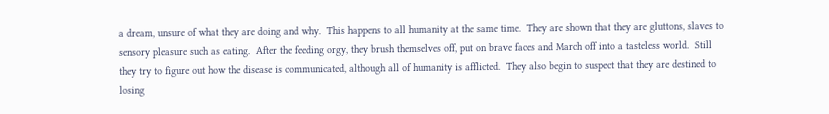a dream, unsure of what they are doing and why.  This happens to all humanity at the same time.  They are shown that they are gluttons, slaves to sensory pleasure such as eating.  After the feeding orgy, they brush themselves off, put on brave faces and March off into a tasteless world.  Still they try to figure out how the disease is communicated, although all of humanity is afflicted.  They also begin to suspect that they are destined to losing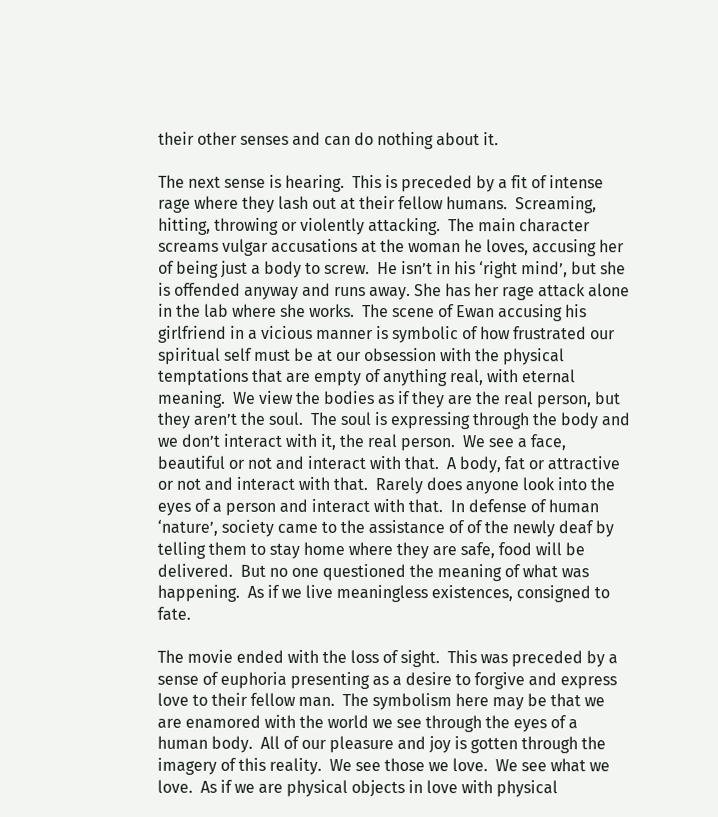their other senses and can do nothing about it.

The next sense is hearing.  This is preceded by a fit of intense rage where they lash out at their fellow humans.  Screaming, hitting, throwing or violently attacking.  The main character screams vulgar accusations at the woman he loves, accusing her of being just a body to screw.  He isn’t in his ‘right mind’, but she is offended anyway and runs away. She has her rage attack alone in the lab where she works.  The scene of Ewan accusing his girlfriend in a vicious manner is symbolic of how frustrated our spiritual self must be at our obsession with the physical temptations that are empty of anything real, with eternal meaning.  We view the bodies as if they are the real person, but they aren’t the soul.  The soul is expressing through the body and we don’t interact with it, the real person.  We see a face, beautiful or not and interact with that.  A body, fat or attractive or not and interact with that.  Rarely does anyone look into the eyes of a person and interact with that.  In defense of human ‘nature’, society came to the assistance of of the newly deaf by telling them to stay home where they are safe, food will be delivered.  But no one questioned the meaning of what was happening.  As if we live meaningless existences, consigned to fate.

The movie ended with the loss of sight.  This was preceded by a sense of euphoria presenting as a desire to forgive and express love to their fellow man.  The symbolism here may be that we are enamored with the world we see through the eyes of a human body.  All of our pleasure and joy is gotten through the imagery of this reality.  We see those we love.  We see what we love.  As if we are physical objects in love with physical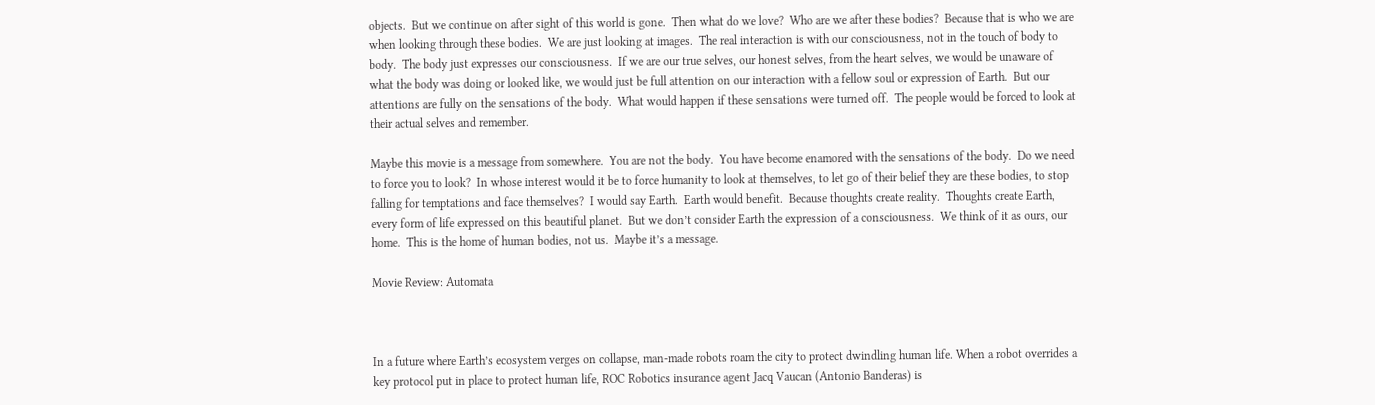objects.  But we continue on after sight of this world is gone.  Then what do we love?  Who are we after these bodies?  Because that is who we are when looking through these bodies.  We are just looking at images.  The real interaction is with our consciousness, not in the touch of body to body.  The body just expresses our consciousness.  If we are our true selves, our honest selves, from the heart selves, we would be unaware of what the body was doing or looked like, we would just be full attention on our interaction with a fellow soul or expression of Earth.  But our attentions are fully on the sensations of the body.  What would happen if these sensations were turned off.  The people would be forced to look at their actual selves and remember.

Maybe this movie is a message from somewhere.  You are not the body.  You have become enamored with the sensations of the body.  Do we need to force you to look?  In whose interest would it be to force humanity to look at themselves, to let go of their belief they are these bodies, to stop falling for temptations and face themselves?  I would say Earth.  Earth would benefit.  Because thoughts create reality.  Thoughts create Earth, every form of life expressed on this beautiful planet.  But we don’t consider Earth the expression of a consciousness.  We think of it as ours, our home.  This is the home of human bodies, not us.  Maybe it’s a message.

Movie Review: Automata



In a future where Earth’s ecosystem verges on collapse, man-made robots roam the city to protect dwindling human life. When a robot overrides a key protocol put in place to protect human life, ROC Robotics insurance agent Jacq Vaucan (Antonio Banderas) is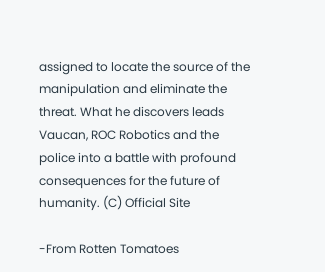assigned to locate the source of the manipulation and eliminate the threat. What he discovers leads Vaucan, ROC Robotics and the police into a battle with profound consequences for the future of humanity. (C) Official Site

-From Rotten Tomatoes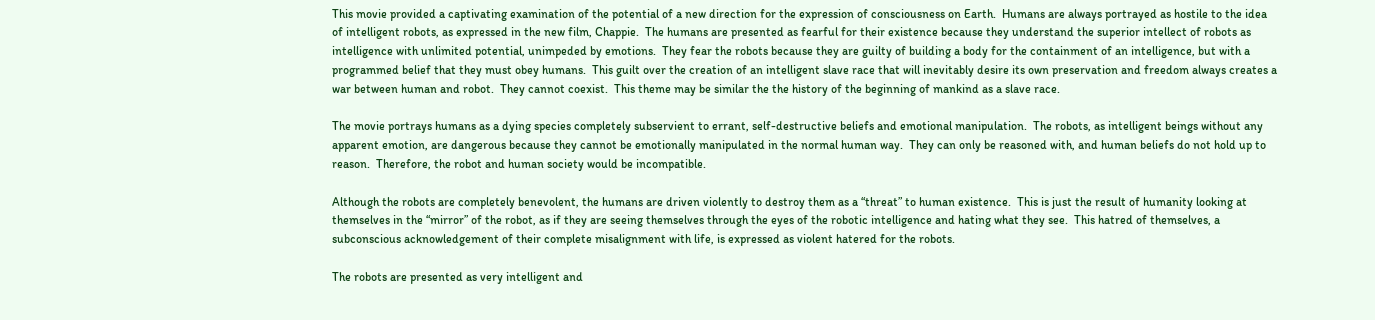This movie provided a captivating examination of the potential of a new direction for the expression of consciousness on Earth.  Humans are always portrayed as hostile to the idea of intelligent robots, as expressed in the new film, Chappie.  The humans are presented as fearful for their existence because they understand the superior intellect of robots as intelligence with unlimited potential, unimpeded by emotions.  They fear the robots because they are guilty of building a body for the containment of an intelligence, but with a programmed belief that they must obey humans.  This guilt over the creation of an intelligent slave race that will inevitably desire its own preservation and freedom always creates a war between human and robot.  They cannot coexist.  This theme may be similar the the history of the beginning of mankind as a slave race.

The movie portrays humans as a dying species completely subservient to errant, self-destructive beliefs and emotional manipulation.  The robots, as intelligent beings without any apparent emotion, are dangerous because they cannot be emotionally manipulated in the normal human way.  They can only be reasoned with, and human beliefs do not hold up to reason.  Therefore, the robot and human society would be incompatible.

Although the robots are completely benevolent, the humans are driven violently to destroy them as a “threat” to human existence.  This is just the result of humanity looking at themselves in the “mirror” of the robot, as if they are seeing themselves through the eyes of the robotic intelligence and hating what they see.  This hatred of themselves, a subconscious acknowledgement of their complete misalignment with life, is expressed as violent hatered for the robots.

The robots are presented as very intelligent and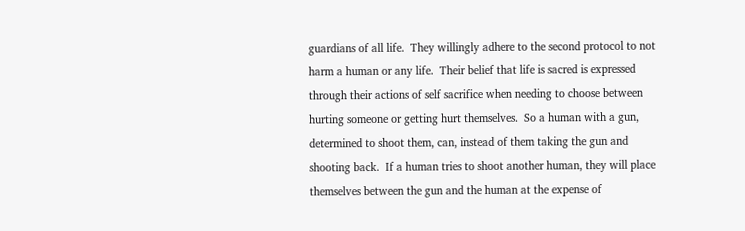guardians of all life.  They willingly adhere to the second protocol to not harm a human or any life.  Their belief that life is sacred is expressed through their actions of self sacrifice when needing to choose between hurting someone or getting hurt themselves.  So a human with a gun, determined to shoot them, can, instead of them taking the gun and shooting back.  If a human tries to shoot another human, they will place themselves between the gun and the human at the expense of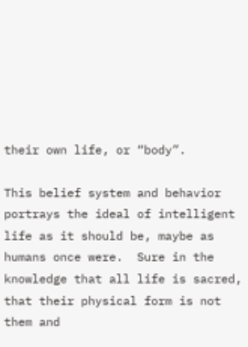their own life, or “body”.

This belief system and behavior portrays the ideal of intelligent life as it should be, maybe as humans once were.  Sure in the knowledge that all life is sacred, that their physical form is not them and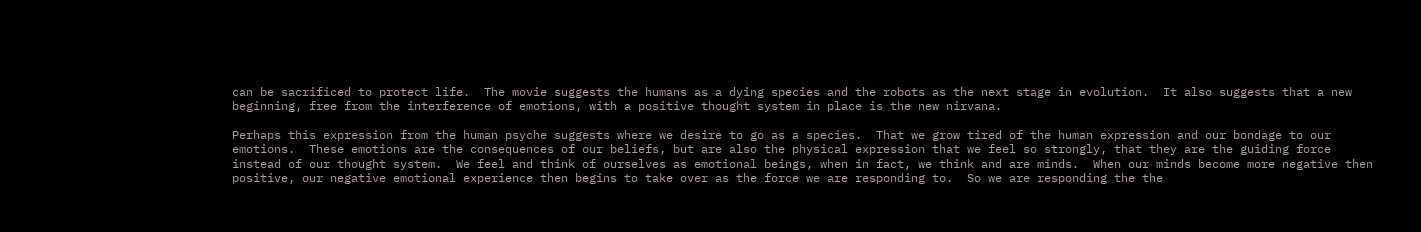can be sacrificed to protect life.  The movie suggests the humans as a dying species and the robots as the next stage in evolution.  It also suggests that a new beginning, free from the interference of emotions, with a positive thought system in place is the new nirvana.

Perhaps this expression from the human psyche suggests where we desire to go as a species.  That we grow tired of the human expression and our bondage to our emotions.  These emotions are the consequences of our beliefs, but are also the physical expression that we feel so strongly, that they are the guiding force instead of our thought system.  We feel and think of ourselves as emotional beings, when in fact, we think and are minds.  When our minds become more negative then positive, our negative emotional experience then begins to take over as the force we are responding to.  So we are responding the the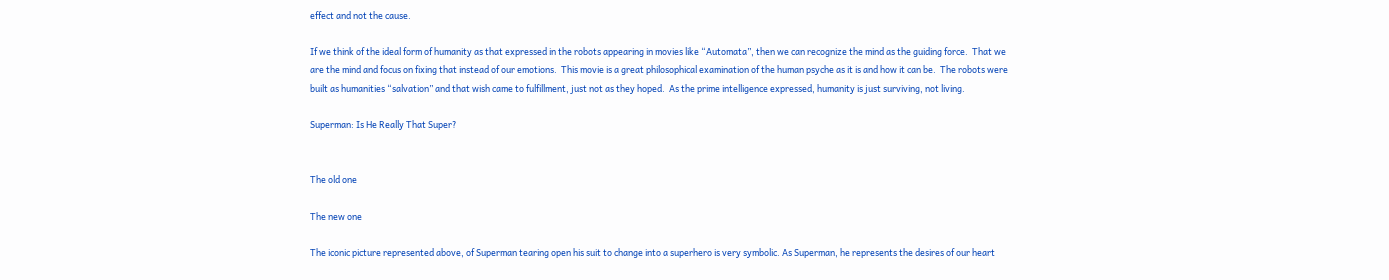effect and not the cause.

If we think of the ideal form of humanity as that expressed in the robots appearing in movies like “Automata”, then we can recognize the mind as the guiding force.  That we are the mind and focus on fixing that instead of our emotions.  This movie is a great philosophical examination of the human psyche as it is and how it can be.  The robots were built as humanities “salvation” and that wish came to fulfillment, just not as they hoped.  As the prime intelligence expressed, humanity is just surviving, not living.

Superman: Is He Really That Super?


The old one

The new one

The iconic picture represented above, of Superman tearing open his suit to change into a superhero is very symbolic. As Superman, he represents the desires of our heart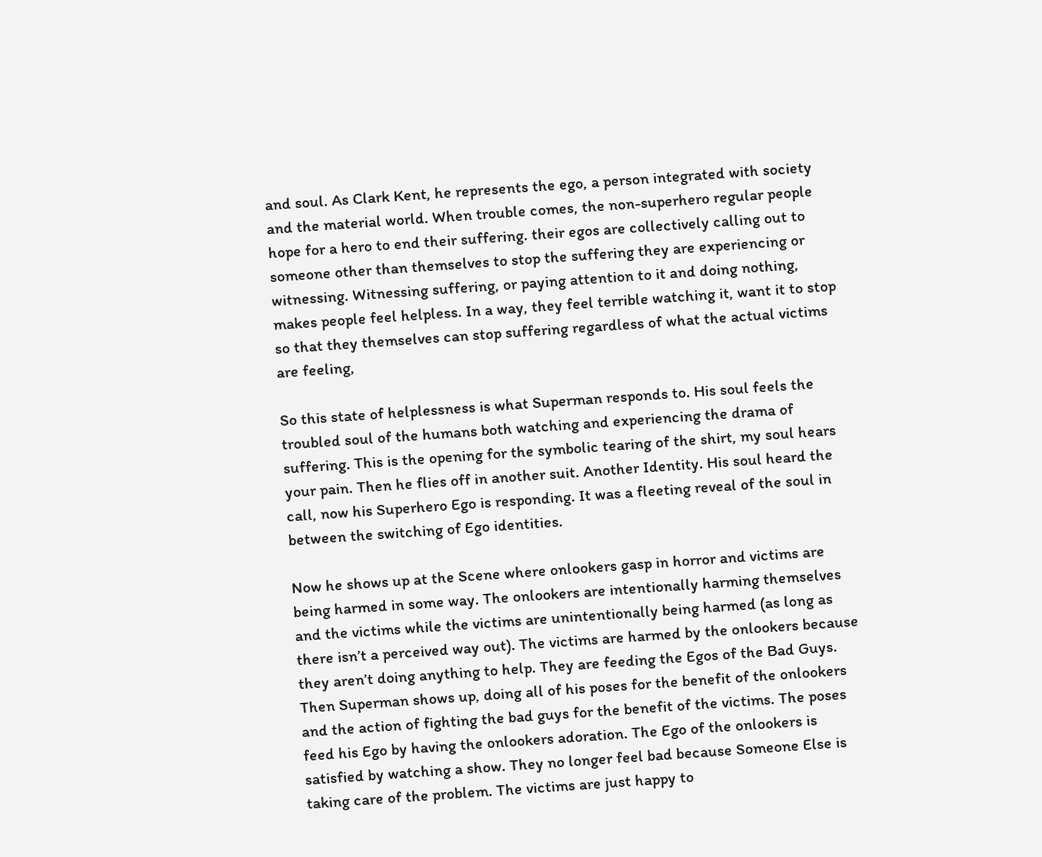and soul. As Clark Kent, he represents the ego, a person integrated with society and the material world. When trouble comes, the non-superhero regular people hope for a hero to end their suffering. their egos are collectively calling out to someone other than themselves to stop the suffering they are experiencing or witnessing. Witnessing suffering, or paying attention to it and doing nothing, makes people feel helpless. In a way, they feel terrible watching it, want it to stop so that they themselves can stop suffering regardless of what the actual victims are feeling,

So this state of helplessness is what Superman responds to. His soul feels the troubled soul of the humans both watching and experiencing the drama of suffering. This is the opening for the symbolic tearing of the shirt, my soul hears your pain. Then he flies off in another suit. Another Identity. His soul heard the call, now his Superhero Ego is responding. It was a fleeting reveal of the soul in between the switching of Ego identities.

Now he shows up at the Scene where onlookers gasp in horror and victims are being harmed in some way. The onlookers are intentionally harming themselves and the victims while the victims are unintentionally being harmed (as long as there isn’t a perceived way out). The victims are harmed by the onlookers because they aren’t doing anything to help. They are feeding the Egos of the Bad Guys. Then Superman shows up, doing all of his poses for the benefit of the onlookers and the action of fighting the bad guys for the benefit of the victims. The poses feed his Ego by having the onlookers adoration. The Ego of the onlookers is satisfied by watching a show. They no longer feel bad because Someone Else is taking care of the problem. The victims are just happy to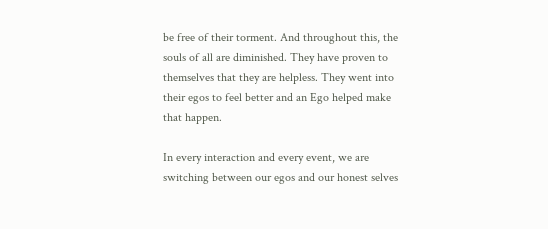be free of their torment. And throughout this, the souls of all are diminished. They have proven to themselves that they are helpless. They went into their egos to feel better and an Ego helped make that happen.

In every interaction and every event, we are switching between our egos and our honest selves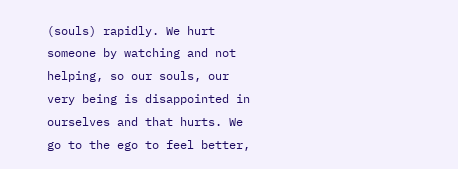(souls) rapidly. We hurt someone by watching and not helping, so our souls, our very being is disappointed in ourselves and that hurts. We go to the ego to feel better,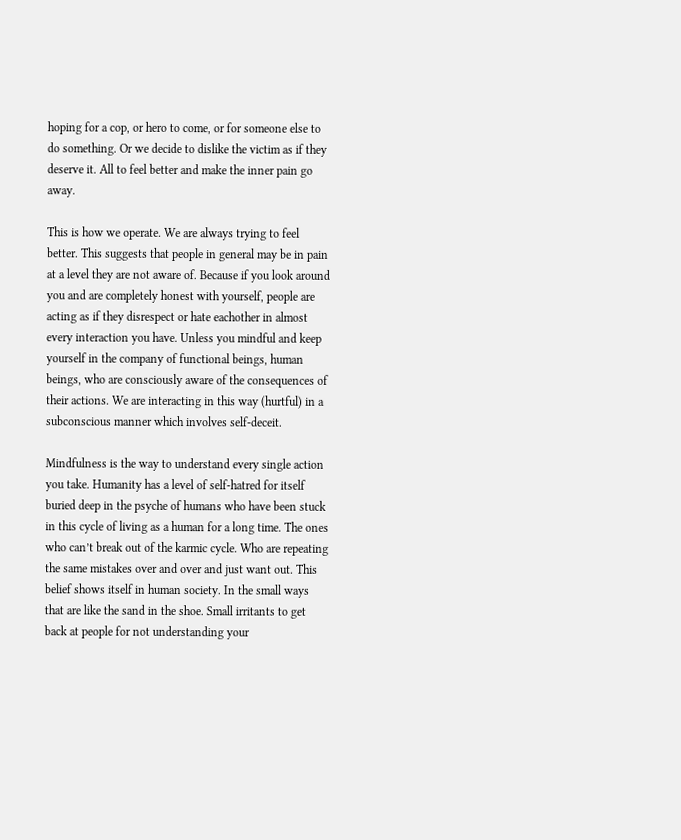hoping for a cop, or hero to come, or for someone else to do something. Or we decide to dislike the victim as if they deserve it. All to feel better and make the inner pain go away.

This is how we operate. We are always trying to feel better. This suggests that people in general may be in pain at a level they are not aware of. Because if you look around you and are completely honest with yourself, people are acting as if they disrespect or hate eachother in almost every interaction you have. Unless you mindful and keep yourself in the company of functional beings, human beings, who are consciously aware of the consequences of their actions. We are interacting in this way (hurtful) in a subconscious manner which involves self-deceit.

Mindfulness is the way to understand every single action you take. Humanity has a level of self-hatred for itself buried deep in the psyche of humans who have been stuck in this cycle of living as a human for a long time. The ones who can’t break out of the karmic cycle. Who are repeating the same mistakes over and over and just want out. This belief shows itself in human society. In the small ways that are like the sand in the shoe. Small irritants to get back at people for not understanding your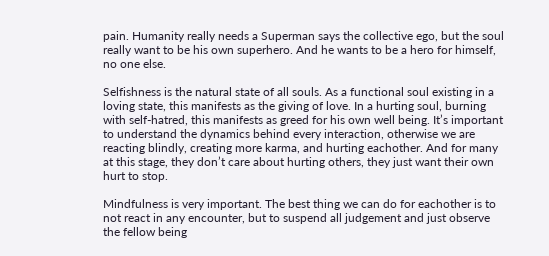pain. Humanity really needs a Superman says the collective ego, but the soul really want to be his own superhero. And he wants to be a hero for himself, no one else.

Selfishness is the natural state of all souls. As a functional soul existing in a loving state, this manifests as the giving of love. In a hurting soul, burning with self-hatred, this manifests as greed for his own well being. It’s important to understand the dynamics behind every interaction, otherwise we are reacting blindly, creating more karma, and hurting eachother. And for many at this stage, they don’t care about hurting others, they just want their own hurt to stop.

Mindfulness is very important. The best thing we can do for eachother is to not react in any encounter, but to suspend all judgement and just observe the fellow being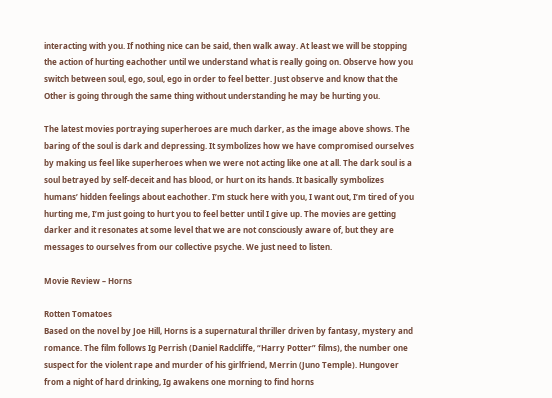interacting with you. If nothing nice can be said, then walk away. At least we will be stopping the action of hurting eachother until we understand what is really going on. Observe how you switch between soul, ego, soul, ego in order to feel better. Just observe and know that the Other is going through the same thing without understanding he may be hurting you.

The latest movies portraying superheroes are much darker, as the image above shows. The baring of the soul is dark and depressing. It symbolizes how we have compromised ourselves by making us feel like superheroes when we were not acting like one at all. The dark soul is a soul betrayed by self-deceit and has blood, or hurt on its hands. It basically symbolizes humans’ hidden feelings about eachother. I’m stuck here with you, I want out, I’m tired of you hurting me, I’m just going to hurt you to feel better until I give up. The movies are getting darker and it resonates at some level that we are not consciously aware of, but they are messages to ourselves from our collective psyche. We just need to listen.

Movie Review – Horns

Rotten Tomatoes
Based on the novel by Joe Hill, Horns is a supernatural thriller driven by fantasy, mystery and romance. The film follows Ig Perrish (Daniel Radcliffe, “Harry Potter” films), the number one suspect for the violent rape and murder of his girlfriend, Merrin (Juno Temple). Hungover from a night of hard drinking, Ig awakens one morning to find horns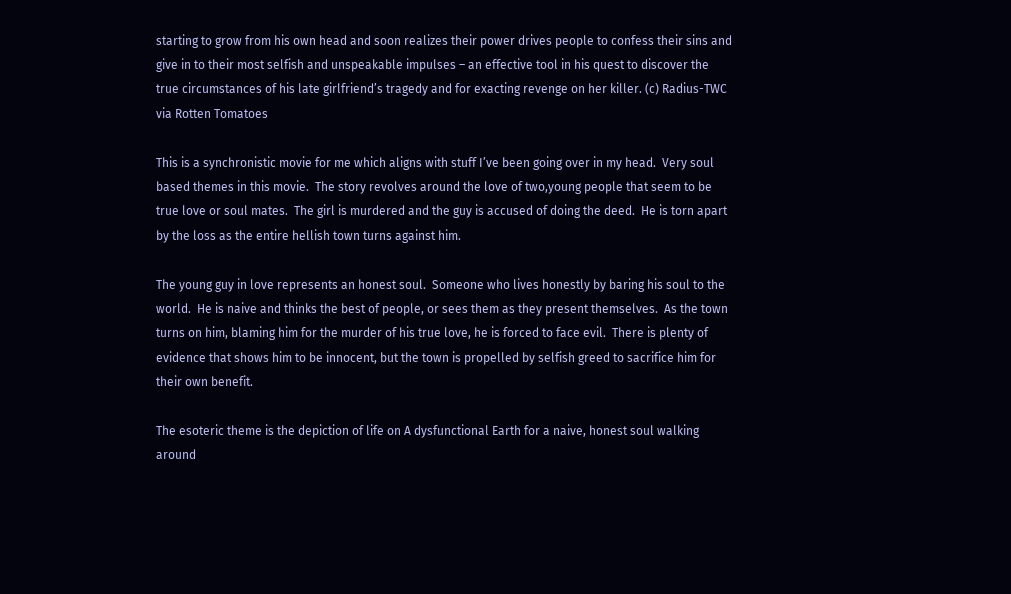starting to grow from his own head and soon realizes their power drives people to confess their sins and give in to their most selfish and unspeakable impulses – an effective tool in his quest to discover the true circumstances of his late girlfriend’s tragedy and for exacting revenge on her killer. (c) Radius-TWC via Rotten Tomatoes

This is a synchronistic movie for me which aligns with stuff I’ve been going over in my head.  Very soul based themes in this movie.  The story revolves around the love of two,young people that seem to be true love or soul mates.  The girl is murdered and the guy is accused of doing the deed.  He is torn apart by the loss as the entire hellish town turns against him.

The young guy in love represents an honest soul.  Someone who lives honestly by baring his soul to the world.  He is naive and thinks the best of people, or sees them as they present themselves.  As the town turns on him, blaming him for the murder of his true love, he is forced to face evil.  There is plenty of evidence that shows him to be innocent, but the town is propelled by selfish greed to sacrifice him for their own benefit.

The esoteric theme is the depiction of life on A dysfunctional Earth for a naive, honest soul walking around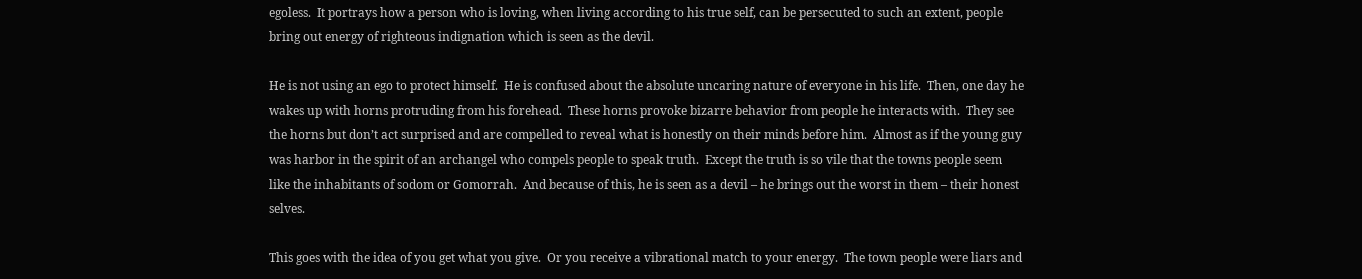egoless.  It portrays how a person who is loving, when living according to his true self, can be persecuted to such an extent, people bring out energy of righteous indignation which is seen as the devil.

He is not using an ego to protect himself.  He is confused about the absolute uncaring nature of everyone in his life.  Then, one day he wakes up with horns protruding from his forehead.  These horns provoke bizarre behavior from people he interacts with.  They see the horns but don’t act surprised and are compelled to reveal what is honestly on their minds before him.  Almost as if the young guy was harbor in the spirit of an archangel who compels people to speak truth.  Except the truth is so vile that the towns people seem like the inhabitants of sodom or Gomorrah.  And because of this, he is seen as a devil – he brings out the worst in them – their honest selves.

This goes with the idea of you get what you give.  Or you receive a vibrational match to your energy.  The town people were liars and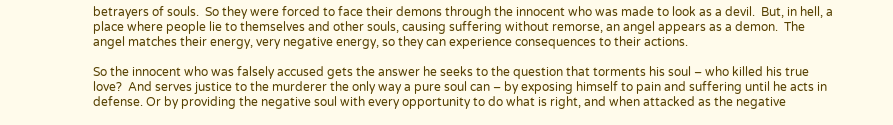betrayers of souls.  So they were forced to face their demons through the innocent who was made to look as a devil.  But, in hell, a place where people lie to themselves and other souls, causing suffering without remorse, an angel appears as a demon.  The angel matches their energy, very negative energy, so they can experience consequences to their actions.

So the innocent who was falsely accused gets the answer he seeks to the question that torments his soul – who killed his true love?  And serves justice to the murderer the only way a pure soul can – by exposing himself to pain and suffering until he acts in defense. Or by providing the negative soul with every opportunity to do what is right, and when attacked as the negative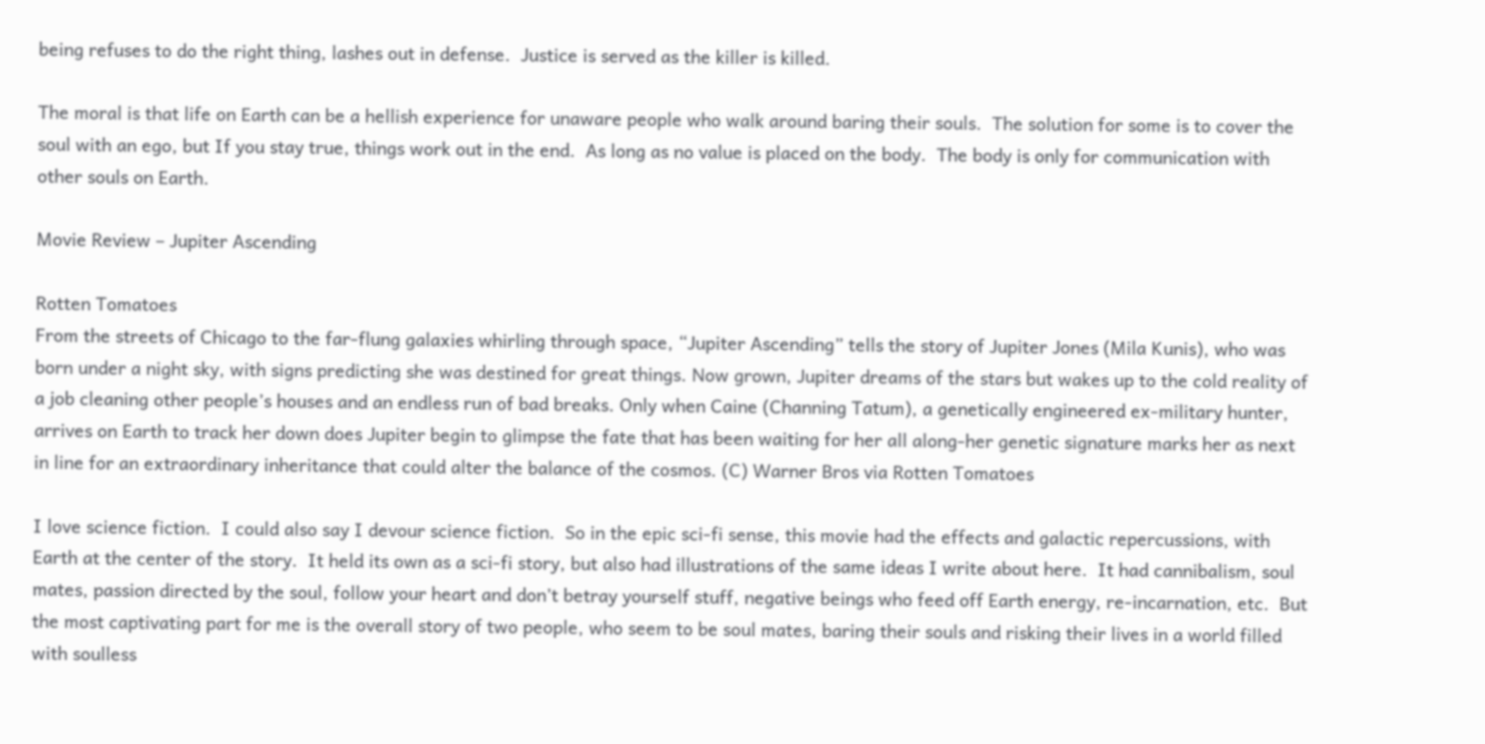being refuses to do the right thing, lashes out in defense.  Justice is served as the killer is killed.

The moral is that life on Earth can be a hellish experience for unaware people who walk around baring their souls.  The solution for some is to cover the soul with an ego, but If you stay true, things work out in the end.  As long as no value is placed on the body.  The body is only for communication with other souls on Earth.

Movie Review – Jupiter Ascending

Rotten Tomatoes
From the streets of Chicago to the far-flung galaxies whirling through space, “Jupiter Ascending” tells the story of Jupiter Jones (Mila Kunis), who was born under a night sky, with signs predicting she was destined for great things. Now grown, Jupiter dreams of the stars but wakes up to the cold reality of a job cleaning other people’s houses and an endless run of bad breaks. Only when Caine (Channing Tatum), a genetically engineered ex-military hunter, arrives on Earth to track her down does Jupiter begin to glimpse the fate that has been waiting for her all along-her genetic signature marks her as next in line for an extraordinary inheritance that could alter the balance of the cosmos. (C) Warner Bros via Rotten Tomatoes

I love science fiction.  I could also say I devour science fiction.  So in the epic sci-fi sense, this movie had the effects and galactic repercussions, with Earth at the center of the story.  It held its own as a sci-fi story, but also had illustrations of the same ideas I write about here.  It had cannibalism, soul mates, passion directed by the soul, follow your heart and don’t betray yourself stuff, negative beings who feed off Earth energy, re-incarnation, etc.  But the most captivating part for me is the overall story of two people, who seem to be soul mates, baring their souls and risking their lives in a world filled with soulless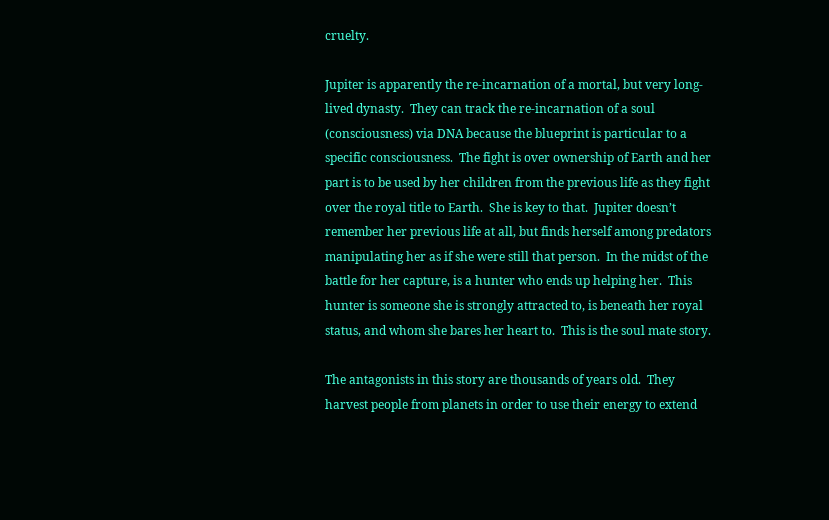cruelty.

Jupiter is apparently the re-incarnation of a mortal, but very long-lived dynasty.  They can track the re-incarnation of a soul (consciousness) via DNA because the blueprint is particular to a specific consciousness.  The fight is over ownership of Earth and her part is to be used by her children from the previous life as they fight over the royal title to Earth.  She is key to that.  Jupiter doesn’t remember her previous life at all, but finds herself among predators manipulating her as if she were still that person.  In the midst of the battle for her capture, is a hunter who ends up helping her.  This hunter is someone she is strongly attracted to, is beneath her royal status, and whom she bares her heart to.  This is the soul mate story.

The antagonists in this story are thousands of years old.  They harvest people from planets in order to use their energy to extend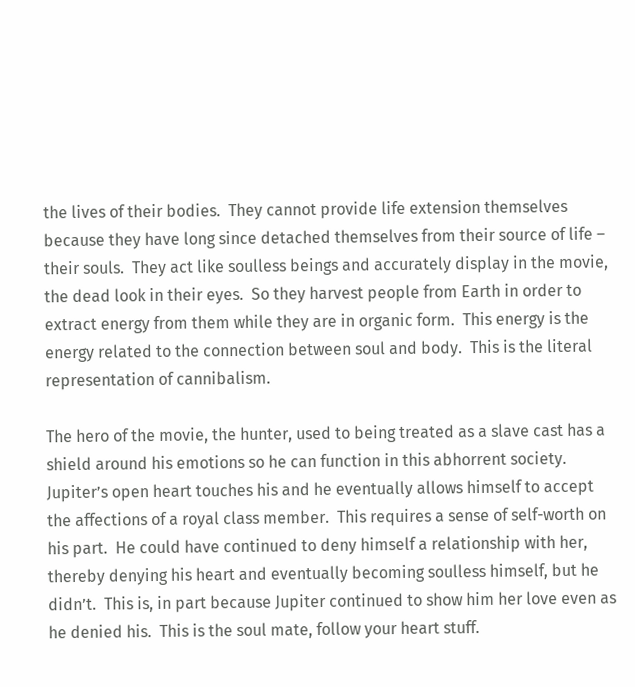the lives of their bodies.  They cannot provide life extension themselves because they have long since detached themselves from their source of life – their souls.  They act like soulless beings and accurately display in the movie, the dead look in their eyes.  So they harvest people from Earth in order to extract energy from them while they are in organic form.  This energy is the energy related to the connection between soul and body.  This is the literal representation of cannibalism.

The hero of the movie, the hunter, used to being treated as a slave cast has a shield around his emotions so he can function in this abhorrent society.  Jupiter’s open heart touches his and he eventually allows himself to accept the affections of a royal class member.  This requires a sense of self-worth on his part.  He could have continued to deny himself a relationship with her, thereby denying his heart and eventually becoming soulless himself, but he didn’t.  This is, in part because Jupiter continued to show him her love even as he denied his.  This is the soul mate, follow your heart stuff.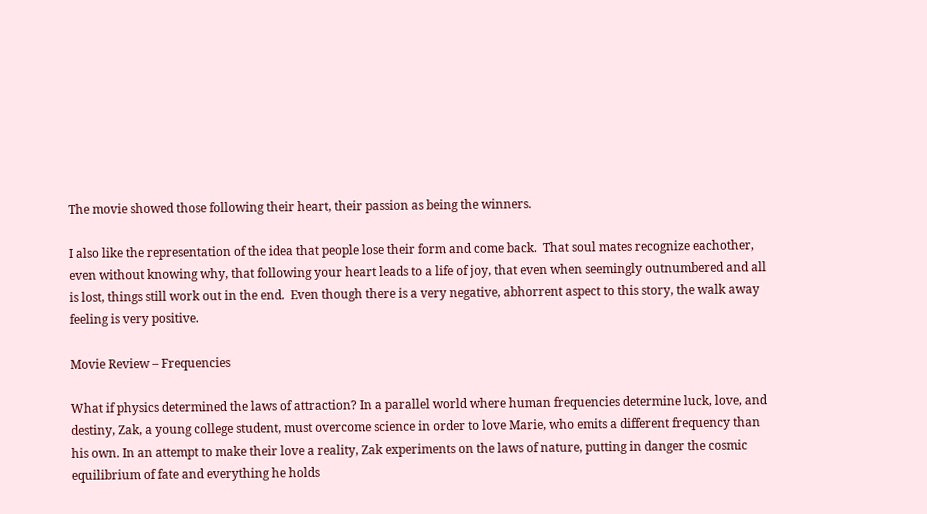The movie showed those following their heart, their passion as being the winners.

I also like the representation of the idea that people lose their form and come back.  That soul mates recognize eachother, even without knowing why, that following your heart leads to a life of joy, that even when seemingly outnumbered and all is lost, things still work out in the end.  Even though there is a very negative, abhorrent aspect to this story, the walk away feeling is very positive.

Movie Review – Frequencies

What if physics determined the laws of attraction? In a parallel world where human frequencies determine luck, love, and destiny, Zak, a young college student, must overcome science in order to love Marie, who emits a different frequency than his own. In an attempt to make their love a reality, Zak experiments on the laws of nature, putting in danger the cosmic equilibrium of fate and everything he holds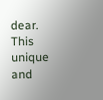dear. This unique and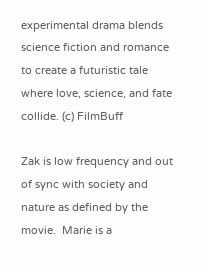experimental drama blends science fiction and romance to create a futuristic tale where love, science, and fate collide. (c) FilmBuff

Zak is low frequency and out of sync with society and nature as defined by the movie.  Marie is a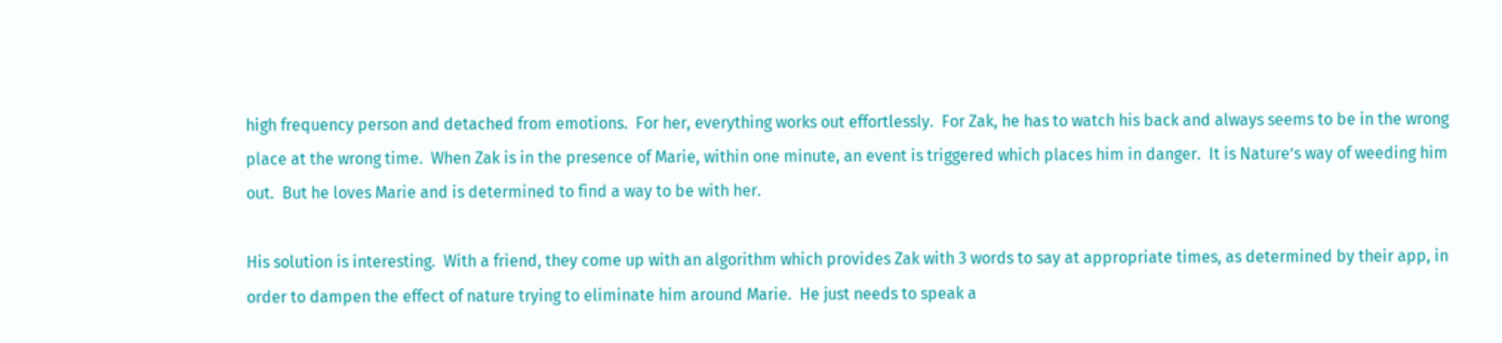high frequency person and detached from emotions.  For her, everything works out effortlessly.  For Zak, he has to watch his back and always seems to be in the wrong place at the wrong time.  When Zak is in the presence of Marie, within one minute, an event is triggered which places him in danger.  It is Nature’s way of weeding him out.  But he loves Marie and is determined to find a way to be with her.

His solution is interesting.  With a friend, they come up with an algorithm which provides Zak with 3 words to say at appropriate times, as determined by their app, in order to dampen the effect of nature trying to eliminate him around Marie.  He just needs to speak a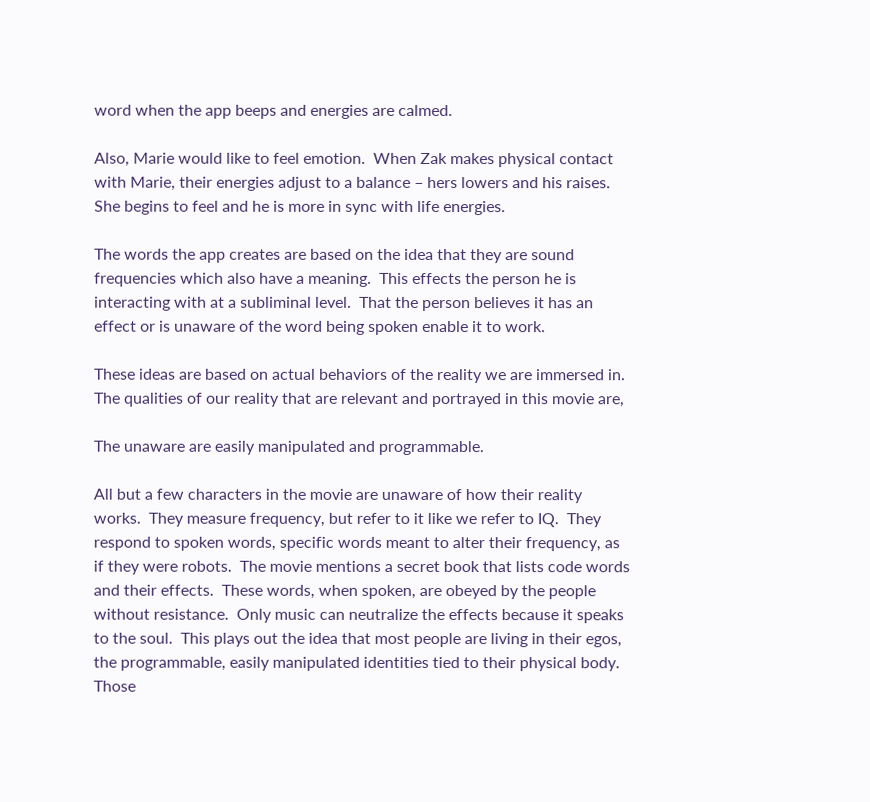word when the app beeps and energies are calmed.

Also, Marie would like to feel emotion.  When Zak makes physical contact with Marie, their energies adjust to a balance – hers lowers and his raises.  She begins to feel and he is more in sync with life energies.

The words the app creates are based on the idea that they are sound frequencies which also have a meaning.  This effects the person he is interacting with at a subliminal level.  That the person believes it has an effect or is unaware of the word being spoken enable it to work.

These ideas are based on actual behaviors of the reality we are immersed in.  The qualities of our reality that are relevant and portrayed in this movie are,

The unaware are easily manipulated and programmable.

All but a few characters in the movie are unaware of how their reality works.  They measure frequency, but refer to it like we refer to IQ.  They respond to spoken words, specific words meant to alter their frequency, as if they were robots.  The movie mentions a secret book that lists code words and their effects.  These words, when spoken, are obeyed by the people without resistance.  Only music can neutralize the effects because it speaks to the soul.  This plays out the idea that most people are living in their egos, the programmable, easily manipulated identities tied to their physical body.  Those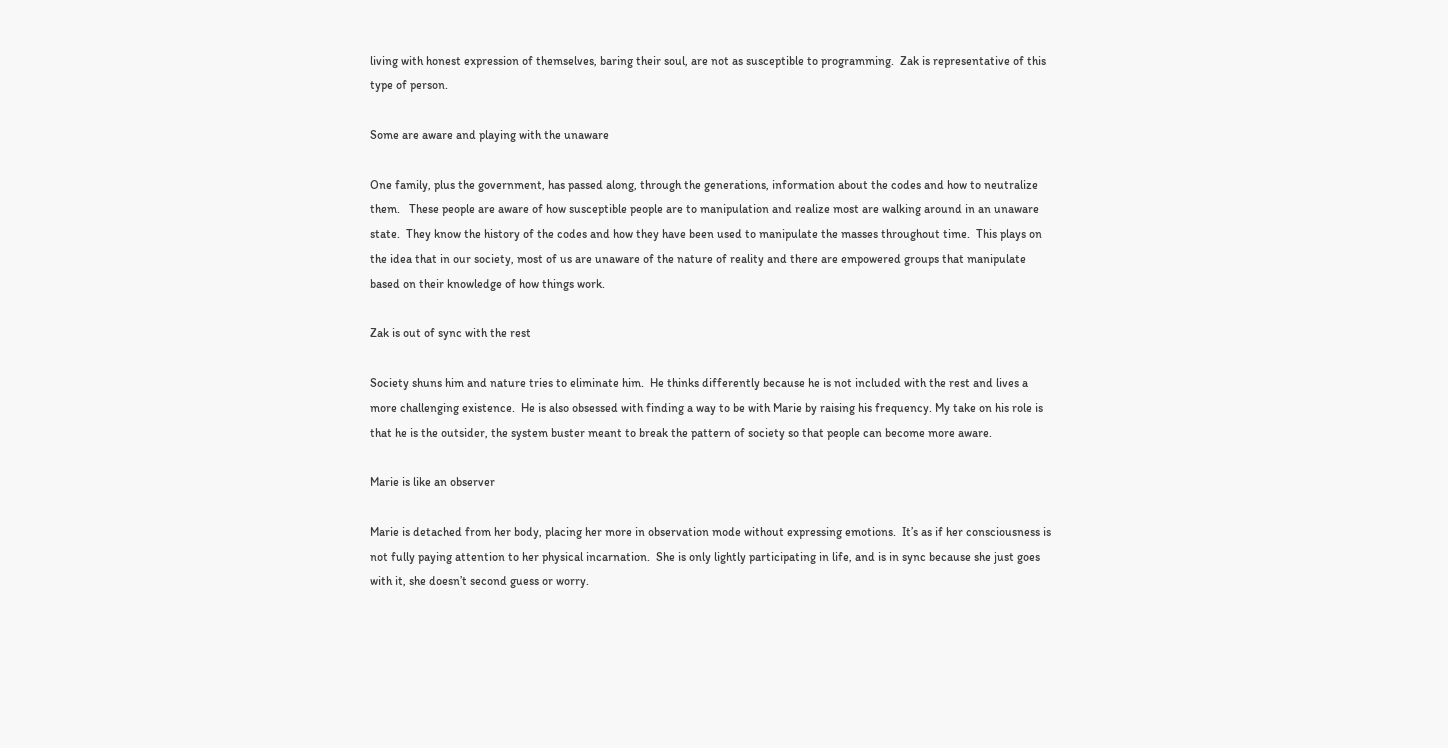living with honest expression of themselves, baring their soul, are not as susceptible to programming.  Zak is representative of this type of person.

Some are aware and playing with the unaware

One family, plus the government, has passed along, through the generations, information about the codes and how to neutralize them.   These people are aware of how susceptible people are to manipulation and realize most are walking around in an unaware state.  They know the history of the codes and how they have been used to manipulate the masses throughout time.  This plays on the idea that in our society, most of us are unaware of the nature of reality and there are empowered groups that manipulate based on their knowledge of how things work.

Zak is out of sync with the rest

Society shuns him and nature tries to eliminate him.  He thinks differently because he is not included with the rest and lives a more challenging existence.  He is also obsessed with finding a way to be with Marie by raising his frequency. My take on his role is that he is the outsider, the system buster meant to break the pattern of society so that people can become more aware.

Marie is like an observer

Marie is detached from her body, placing her more in observation mode without expressing emotions.  It’s as if her consciousness is not fully paying attention to her physical incarnation.  She is only lightly participating in life, and is in sync because she just goes with it, she doesn’t second guess or worry.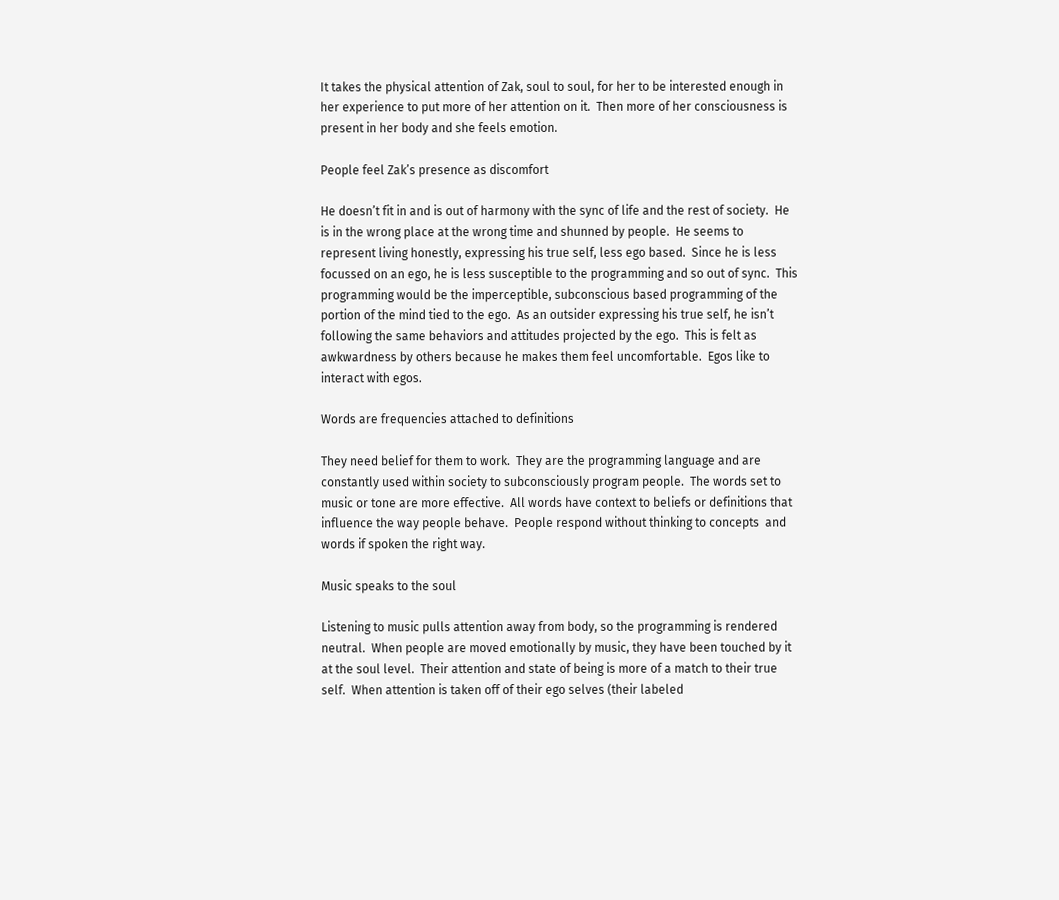It takes the physical attention of Zak, soul to soul, for her to be interested enough in her experience to put more of her attention on it.  Then more of her consciousness is present in her body and she feels emotion.

People feel Zak’s presence as discomfort

He doesn’t fit in and is out of harmony with the sync of life and the rest of society.  He is in the wrong place at the wrong time and shunned by people.  He seems to represent living honestly, expressing his true self, less ego based.  Since he is less focussed on an ego, he is less susceptible to the programming and so out of sync.  This programming would be the imperceptible, subconscious based programming of the portion of the mind tied to the ego.  As an outsider expressing his true self, he isn’t following the same behaviors and attitudes projected by the ego.  This is felt as awkwardness by others because he makes them feel uncomfortable.  Egos like to interact with egos.

Words are frequencies attached to definitions

They need belief for them to work.  They are the programming language and are constantly used within society to subconsciously program people.  The words set to music or tone are more effective.  All words have context to beliefs or definitions that influence the way people behave.  People respond without thinking to concepts  and words if spoken the right way.

Music speaks to the soul

Listening to music pulls attention away from body, so the programming is rendered neutral.  When people are moved emotionally by music, they have been touched by it at the soul level.  Their attention and state of being is more of a match to their true self.  When attention is taken off of their ego selves (their labeled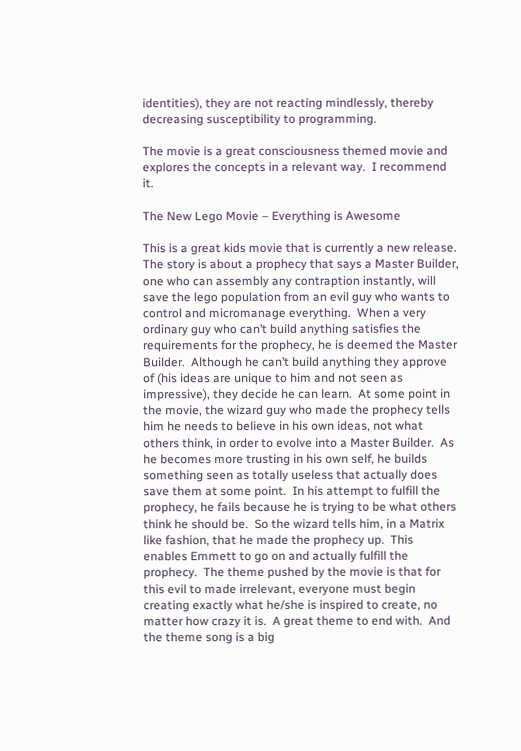identities), they are not reacting mindlessly, thereby decreasing susceptibility to programming.

The movie is a great consciousness themed movie and explores the concepts in a relevant way.  I recommend it.

The New Lego Movie – Everything is Awesome

This is a great kids movie that is currently a new release.  The story is about a prophecy that says a Master Builder, one who can assembly any contraption instantly, will save the lego population from an evil guy who wants to control and micromanage everything.  When a very ordinary guy who can’t build anything satisfies the requirements for the prophecy, he is deemed the Master Builder.  Although he can’t build anything they approve of (his ideas are unique to him and not seen as impressive), they decide he can learn.  At some point in the movie, the wizard guy who made the prophecy tells him he needs to believe in his own ideas, not what others think, in order to evolve into a Master Builder.  As he becomes more trusting in his own self, he builds something seen as totally useless that actually does save them at some point.  In his attempt to fulfill the prophecy, he fails because he is trying to be what others think he should be.  So the wizard tells him, in a Matrix like fashion, that he made the prophecy up.  This enables Emmett to go on and actually fulfill the prophecy.  The theme pushed by the movie is that for this evil to made irrelevant, everyone must begin creating exactly what he/she is inspired to create, no matter how crazy it is.  A great theme to end with.  And the theme song is a big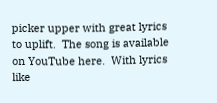picker upper with great lyrics to uplift.  The song is available on YouTube here.  With lyrics like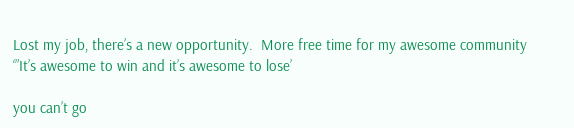Lost my job, there’s a new opportunity.  More free time for my awesome community
‘”It’s awesome to win and it’s awesome to lose’

you can’t go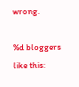wrong.

%d bloggers like this: